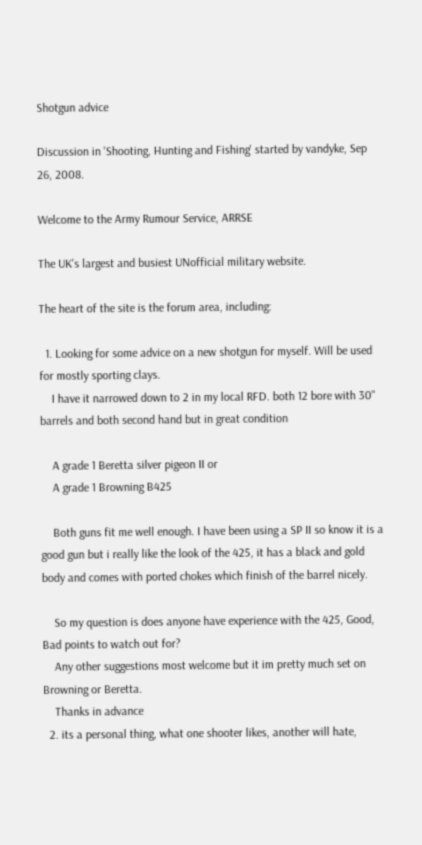Shotgun advice

Discussion in 'Shooting, Hunting and Fishing' started by vandyke, Sep 26, 2008.

Welcome to the Army Rumour Service, ARRSE

The UK's largest and busiest UNofficial military website.

The heart of the site is the forum area, including:

  1. Looking for some advice on a new shotgun for myself. Will be used for mostly sporting clays.
    I have it narrowed down to 2 in my local RFD. both 12 bore with 30" barrels and both second hand but in great condition

    A grade 1 Beretta silver pigeon II or
    A grade 1 Browning B425

    Both guns fit me well enough. I have been using a SP II so know it is a good gun but i really like the look of the 425, it has a black and gold body and comes with ported chokes which finish of the barrel nicely.

    So my question is does anyone have experience with the 425, Good, Bad points to watch out for?
    Any other suggestions most welcome but it im pretty much set on Browning or Beretta.
    Thanks in advance
  2. its a personal thing, what one shooter likes, another will hate,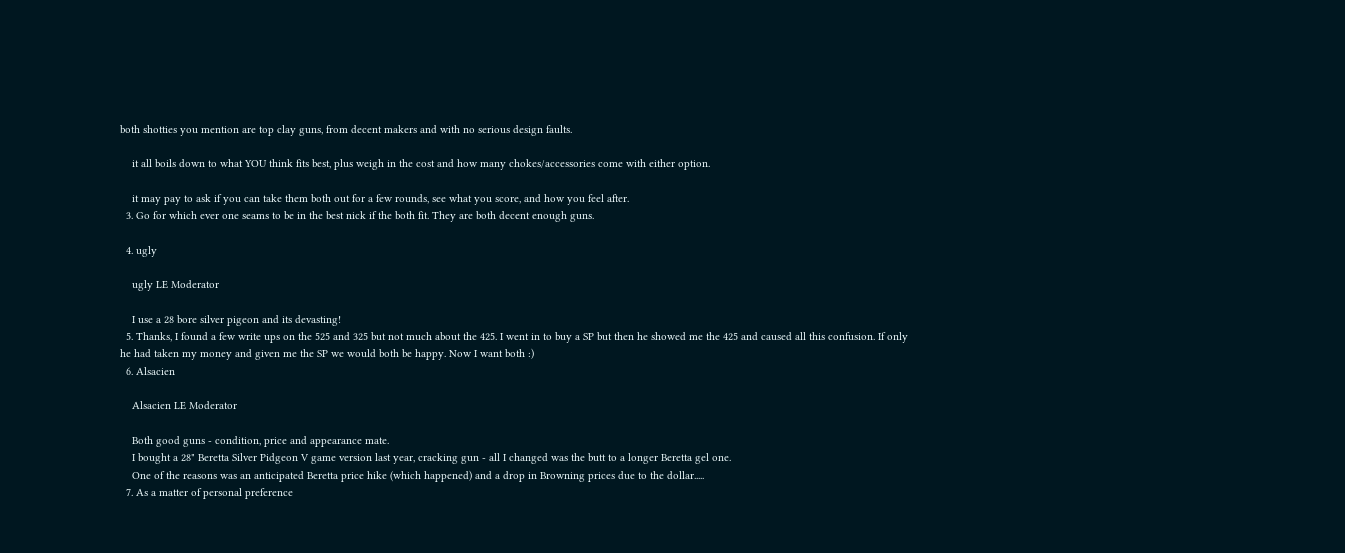both shotties you mention are top clay guns, from decent makers and with no serious design faults.

    it all boils down to what YOU think fits best, plus weigh in the cost and how many chokes/accessories come with either option.

    it may pay to ask if you can take them both out for a few rounds, see what you score, and how you feel after.
  3. Go for which ever one seams to be in the best nick if the both fit. They are both decent enough guns.

  4. ugly

    ugly LE Moderator

    I use a 28 bore silver pigeon and its devasting!
  5. Thanks, I found a few write ups on the 525 and 325 but not much about the 425. I went in to buy a SP but then he showed me the 425 and caused all this confusion. If only he had taken my money and given me the SP we would both be happy. Now I want both :)
  6. Alsacien

    Alsacien LE Moderator

    Both good guns - condition, price and appearance mate.
    I bought a 28" Beretta Silver Pidgeon V game version last year, cracking gun - all I changed was the butt to a longer Beretta gel one.
    One of the reasons was an anticipated Beretta price hike (which happened) and a drop in Browning prices due to the dollar.....
  7. As a matter of personal preference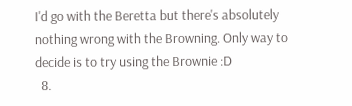I'd go with the Beretta but there's absolutely nothing wrong with the Browning. Only way to decide is to try using the Brownie :D
  8.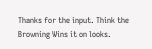Thanks for the input. Think the Browning Wins it on looks.